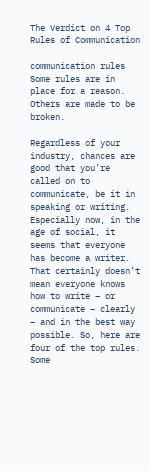The Verdict on 4 Top Rules of Communication

communication rules
Some rules are in place for a reason. Others are made to be broken.

Regardless of your industry, chances are good that you’re called on to communicate, be it in speaking or writing. Especially now, in the age of social, it seems that everyone has become a writer. That certainly doesn’t mean everyone knows how to write – or communicate – clearly – and in the best way possible. So, here are four of the top rules. Some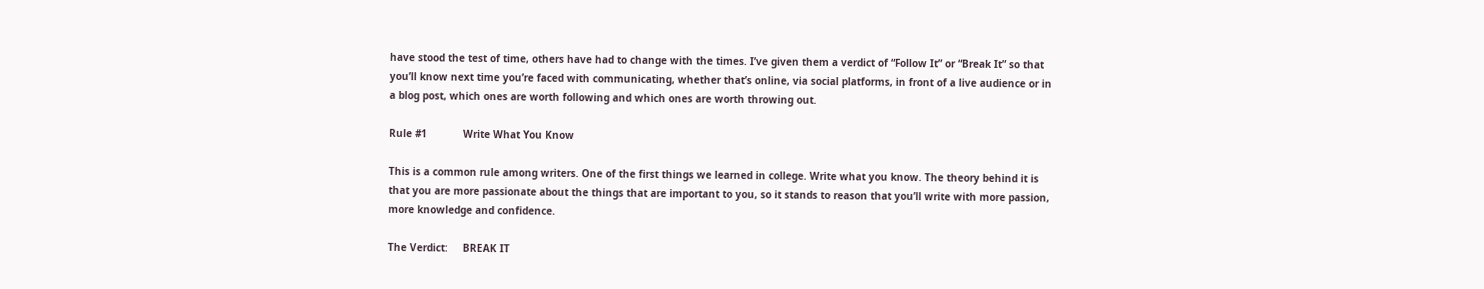have stood the test of time, others have had to change with the times. I’ve given them a verdict of “Follow It” or “Break It” so that you’ll know next time you’re faced with communicating, whether that’s online, via social platforms, in front of a live audience or in a blog post, which ones are worth following and which ones are worth throwing out.

Rule #1            Write What You Know

This is a common rule among writers. One of the first things we learned in college. Write what you know. The theory behind it is that you are more passionate about the things that are important to you, so it stands to reason that you’ll write with more passion, more knowledge and confidence.

The Verdict:     BREAK IT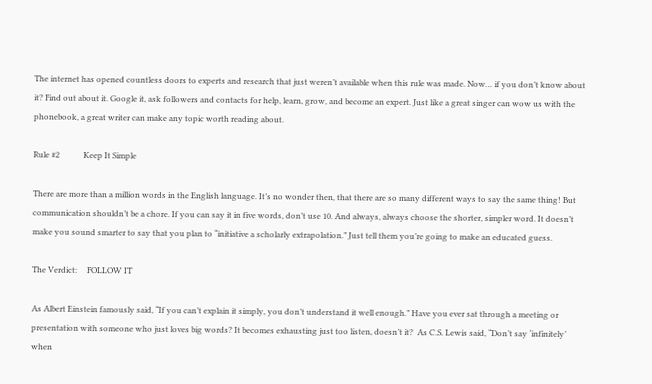The internet has opened countless doors to experts and research that just weren’t available when this rule was made. Now… if you don’t know about it? Find out about it. Google it, ask followers and contacts for help, learn, grow, and become an expert. Just like a great singer can wow us with the phonebook, a great writer can make any topic worth reading about.

Rule #2            Keep It Simple

There are more than a million words in the English language. It’s no wonder then, that there are so many different ways to say the same thing! But communication shouldn’t be a chore. If you can say it in five words, don’t use 10. And always, always choose the shorter, simpler word. It doesn’t make you sound smarter to say that you plan to “initiative a scholarly extrapolation.” Just tell them you’re going to make an educated guess.

The Verdict:     FOLLOW IT

As Albert Einstein famously said, “If you can’t explain it simply, you don’t understand it well enough.” Have you ever sat through a meeting or presentation with someone who just loves big words? It becomes exhausting just too listen, doesn’t it?  As C.S. Lewis said, “Don’t say ‘infinitely’ when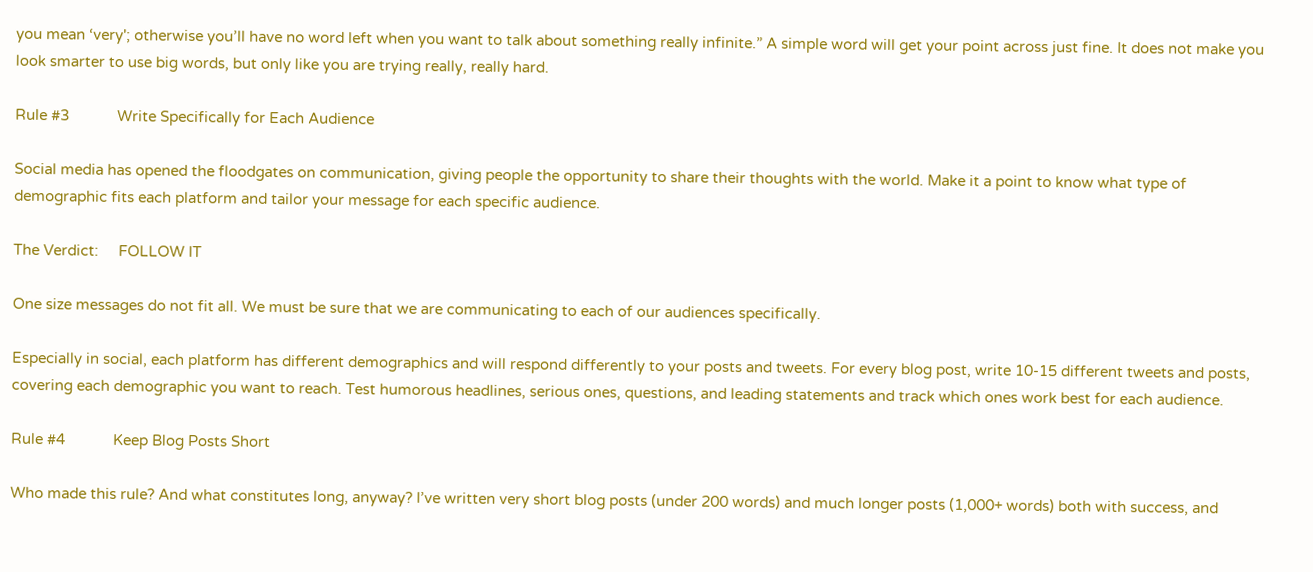you mean ‘very'; otherwise you’ll have no word left when you want to talk about something really infinite.” A simple word will get your point across just fine. It does not make you look smarter to use big words, but only like you are trying really, really hard.

Rule #3            Write Specifically for Each Audience

Social media has opened the floodgates on communication, giving people the opportunity to share their thoughts with the world. Make it a point to know what type of demographic fits each platform and tailor your message for each specific audience.

The Verdict:     FOLLOW IT

One size messages do not fit all. We must be sure that we are communicating to each of our audiences specifically.

Especially in social, each platform has different demographics and will respond differently to your posts and tweets. For every blog post, write 10-15 different tweets and posts, covering each demographic you want to reach. Test humorous headlines, serious ones, questions, and leading statements and track which ones work best for each audience.

Rule #4            Keep Blog Posts Short

Who made this rule? And what constitutes long, anyway? I’ve written very short blog posts (under 200 words) and much longer posts (1,000+ words) both with success, and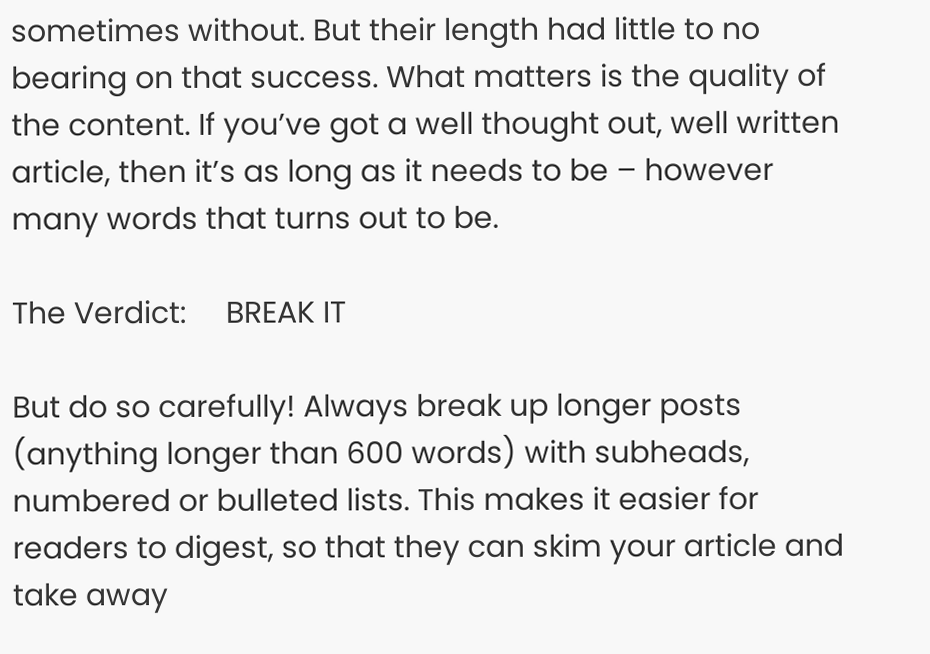sometimes without. But their length had little to no bearing on that success. What matters is the quality of the content. If you’ve got a well thought out, well written article, then it’s as long as it needs to be – however many words that turns out to be.

The Verdict:     BREAK IT

But do so carefully! Always break up longer posts (anything longer than 600 words) with subheads, numbered or bulleted lists. This makes it easier for readers to digest, so that they can skim your article and take away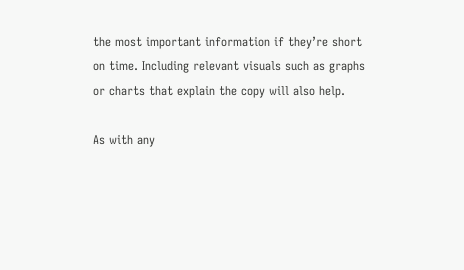the most important information if they’re short on time. Including relevant visuals such as graphs or charts that explain the copy will also help.

As with any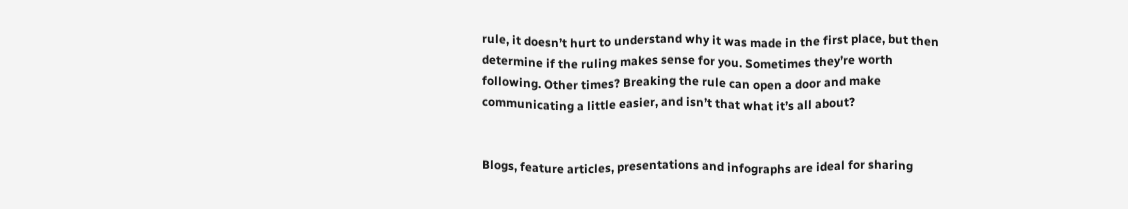rule, it doesn’t hurt to understand why it was made in the first place, but then determine if the ruling makes sense for you. Sometimes they’re worth following. Other times? Breaking the rule can open a door and make communicating a little easier, and isn’t that what it’s all about?


Blogs, feature articles, presentations and infographs are ideal for sharing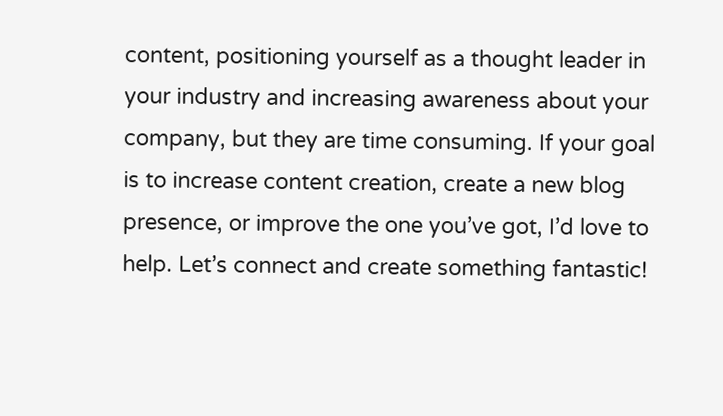content, positioning yourself as a thought leader in your industry and increasing awareness about your company, but they are time consuming. If your goal is to increase content creation, create a new blog presence, or improve the one you’ve got, I’d love to help. Let’s connect and create something fantastic!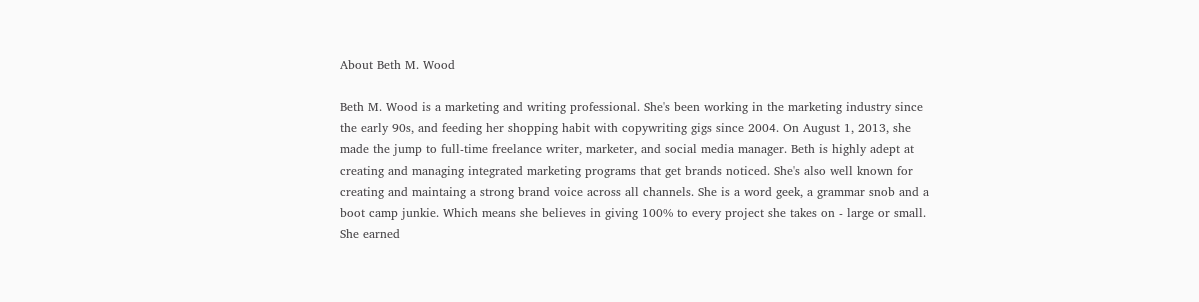About Beth M. Wood

Beth M. Wood is a marketing and writing professional. She's been working in the marketing industry since the early 90s, and feeding her shopping habit with copywriting gigs since 2004. On August 1, 2013, she made the jump to full-time freelance writer, marketer, and social media manager. Beth is highly adept at creating and managing integrated marketing programs that get brands noticed. She's also well known for creating and maintaing a strong brand voice across all channels. She is a word geek, a grammar snob and a boot camp junkie. Which means she believes in giving 100% to every project she takes on - large or small. She earned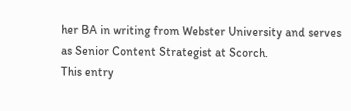her BA in writing from Webster University and serves as Senior Content Strategist at Scorch.
This entry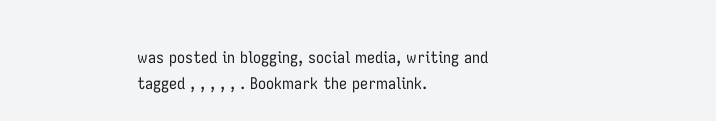was posted in blogging, social media, writing and tagged , , , , , . Bookmark the permalink.